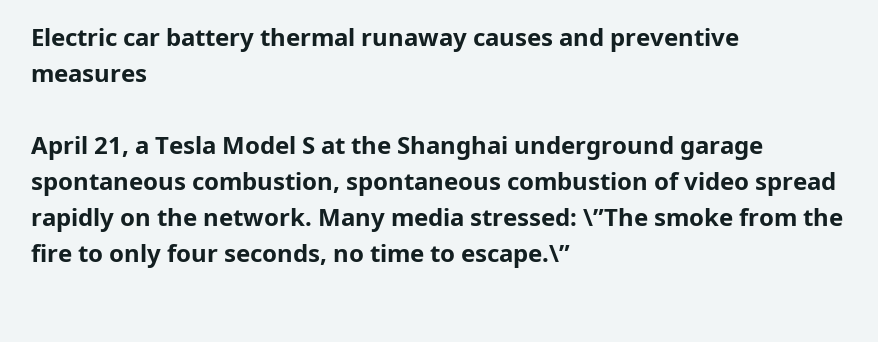Electric car battery thermal runaway causes and preventive measures

April 21, a Tesla Model S at the Shanghai underground garage spontaneous combustion, spontaneous combustion of video spread rapidly on the network. Many media stressed: \”The smoke from the fire to only four seconds, no time to escape.\”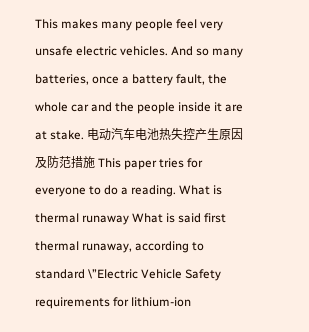This makes many people feel very unsafe electric vehicles. And so many batteries, once a battery fault, the whole car and the people inside it are at stake. 电动汽车电池热失控产生原因及防范措施 This paper tries for everyone to do a reading. What is thermal runaway What is said first thermal runaway, according to standard \”Electric Vehicle Safety requirements for lithium-ion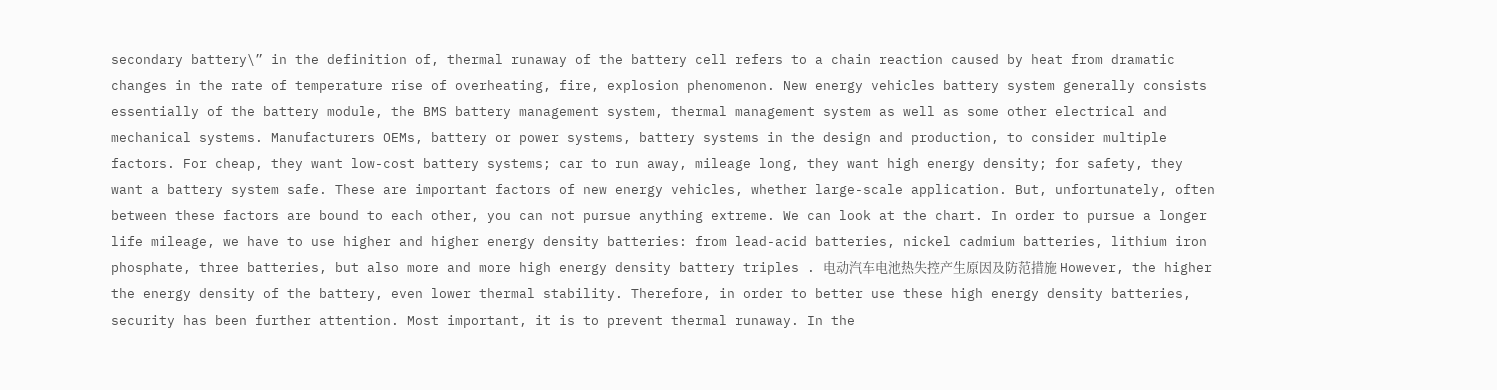secondary battery\” in the definition of, thermal runaway of the battery cell refers to a chain reaction caused by heat from dramatic changes in the rate of temperature rise of overheating, fire, explosion phenomenon. New energy vehicles battery system generally consists essentially of the battery module, the BMS battery management system, thermal management system as well as some other electrical and mechanical systems. Manufacturers OEMs, battery or power systems, battery systems in the design and production, to consider multiple factors. For cheap, they want low-cost battery systems; car to run away, mileage long, they want high energy density; for safety, they want a battery system safe. These are important factors of new energy vehicles, whether large-scale application. But, unfortunately, often between these factors are bound to each other, you can not pursue anything extreme. We can look at the chart. In order to pursue a longer life mileage, we have to use higher and higher energy density batteries: from lead-acid batteries, nickel cadmium batteries, lithium iron phosphate, three batteries, but also more and more high energy density battery triples . 电动汽车电池热失控产生原因及防范措施 However, the higher the energy density of the battery, even lower thermal stability. Therefore, in order to better use these high energy density batteries, security has been further attention. Most important, it is to prevent thermal runaway. In the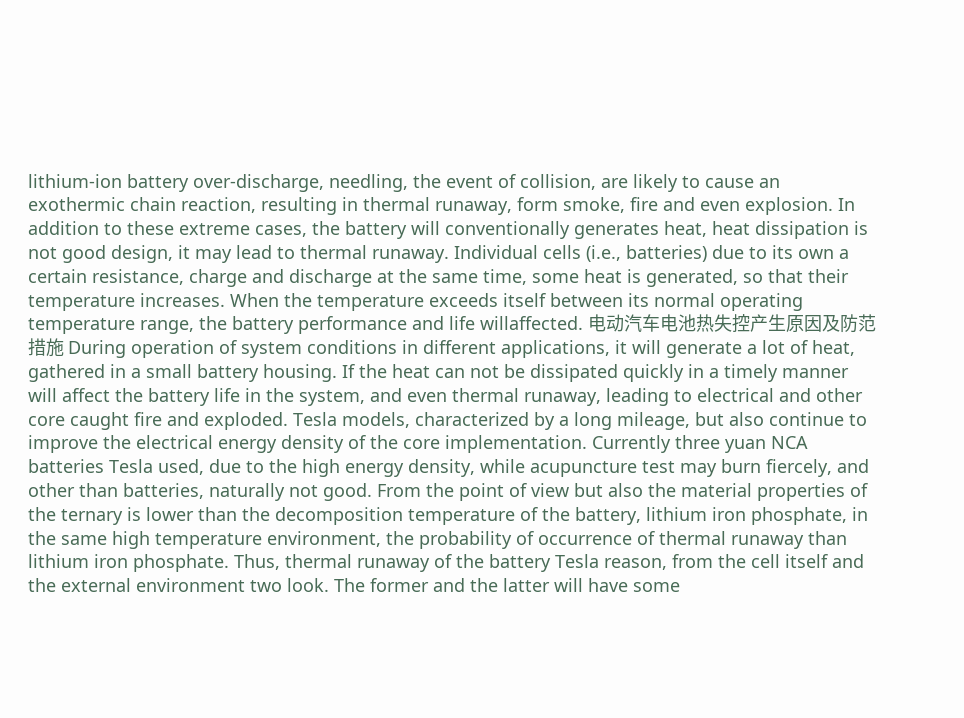lithium-ion battery over-discharge, needling, the event of collision, are likely to cause an exothermic chain reaction, resulting in thermal runaway, form smoke, fire and even explosion. In addition to these extreme cases, the battery will conventionally generates heat, heat dissipation is not good design, it may lead to thermal runaway. Individual cells (i.e., batteries) due to its own a certain resistance, charge and discharge at the same time, some heat is generated, so that their temperature increases. When the temperature exceeds itself between its normal operating temperature range, the battery performance and life willaffected. 电动汽车电池热失控产生原因及防范措施 During operation of system conditions in different applications, it will generate a lot of heat, gathered in a small battery housing. If the heat can not be dissipated quickly in a timely manner will affect the battery life in the system, and even thermal runaway, leading to electrical and other core caught fire and exploded. Tesla models, characterized by a long mileage, but also continue to improve the electrical energy density of the core implementation. Currently three yuan NCA batteries Tesla used, due to the high energy density, while acupuncture test may burn fiercely, and other than batteries, naturally not good. From the point of view but also the material properties of the ternary is lower than the decomposition temperature of the battery, lithium iron phosphate, in the same high temperature environment, the probability of occurrence of thermal runaway than lithium iron phosphate. Thus, thermal runaway of the battery Tesla reason, from the cell itself and the external environment two look. The former and the latter will have some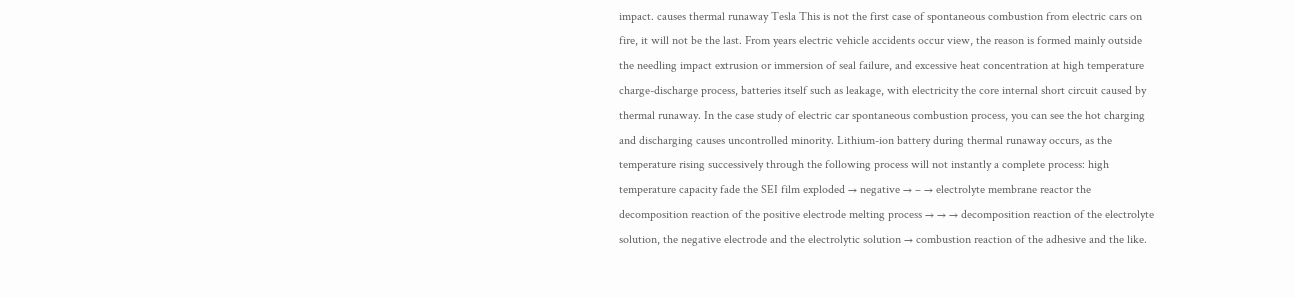impact. causes thermal runaway Tesla This is not the first case of spontaneous combustion from electric cars on fire, it will not be the last. From years electric vehicle accidents occur view, the reason is formed mainly outside the needling impact extrusion or immersion of seal failure, and excessive heat concentration at high temperature charge-discharge process, batteries itself such as leakage, with electricity the core internal short circuit caused by thermal runaway. In the case study of electric car spontaneous combustion process, you can see the hot charging and discharging causes uncontrolled minority. Lithium-ion battery during thermal runaway occurs, as the temperature rising successively through the following process will not instantly a complete process: high temperature capacity fade the SEI film exploded → negative → – → electrolyte membrane reactor the decomposition reaction of the positive electrode melting process → → → decomposition reaction of the electrolyte solution, the negative electrode and the electrolytic solution → combustion reaction of the adhesive and the like.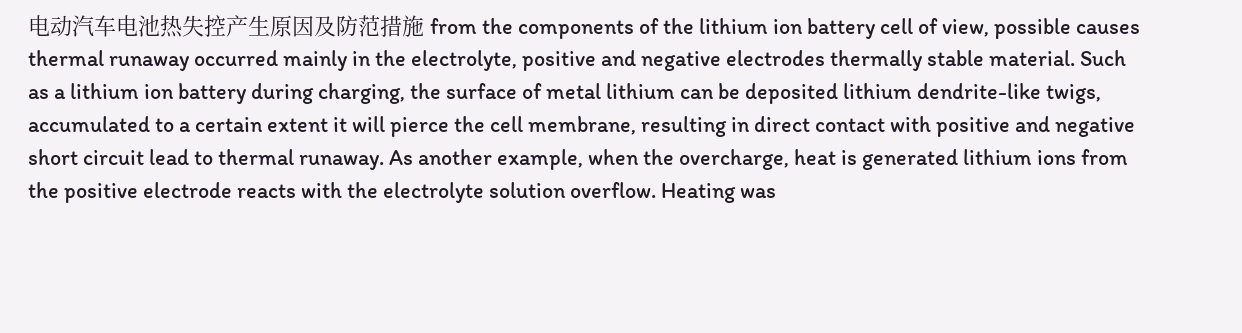电动汽车电池热失控产生原因及防范措施 from the components of the lithium ion battery cell of view, possible causes thermal runaway occurred mainly in the electrolyte, positive and negative electrodes thermally stable material. Such as a lithium ion battery during charging, the surface of metal lithium can be deposited lithium dendrite-like twigs, accumulated to a certain extent it will pierce the cell membrane, resulting in direct contact with positive and negative short circuit lead to thermal runaway. As another example, when the overcharge, heat is generated lithium ions from the positive electrode reacts with the electrolyte solution overflow. Heating was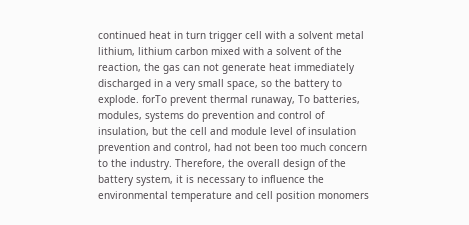continued heat in turn trigger cell with a solvent metal lithium, lithium carbon mixed with a solvent of the reaction, the gas can not generate heat immediately discharged in a very small space, so the battery to explode. forTo prevent thermal runaway, To batteries, modules, systems do prevention and control of insulation, but the cell and module level of insulation prevention and control, had not been too much concern to the industry. Therefore, the overall design of the battery system, it is necessary to influence the environmental temperature and cell position monomers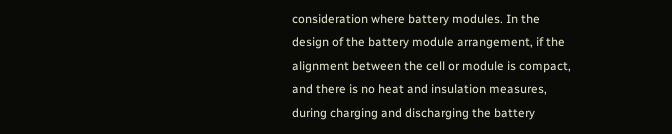consideration where battery modules. In the design of the battery module arrangement, if the alignment between the cell or module is compact, and there is no heat and insulation measures, during charging and discharging the battery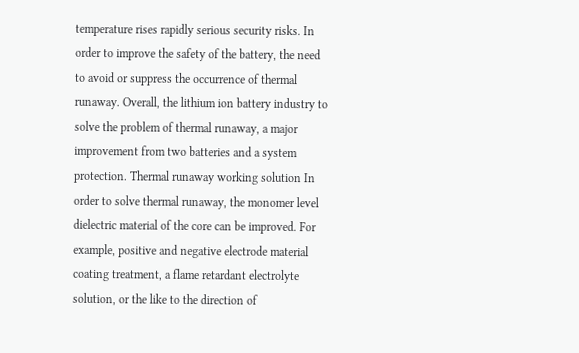temperature rises rapidly serious security risks. In order to improve the safety of the battery, the need to avoid or suppress the occurrence of thermal runaway. Overall, the lithium ion battery industry to solve the problem of thermal runaway, a major improvement from two batteries and a system protection. Thermal runaway working solution In order to solve thermal runaway, the monomer level dielectric material of the core can be improved. For example, positive and negative electrode material coating treatment, a flame retardant electrolyte solution, or the like to the direction of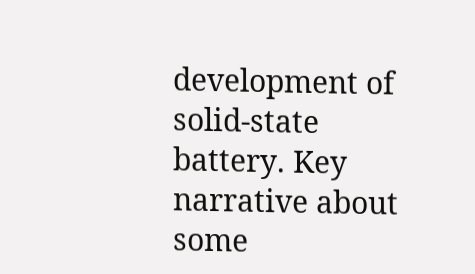development of solid-state battery. Key narrative about some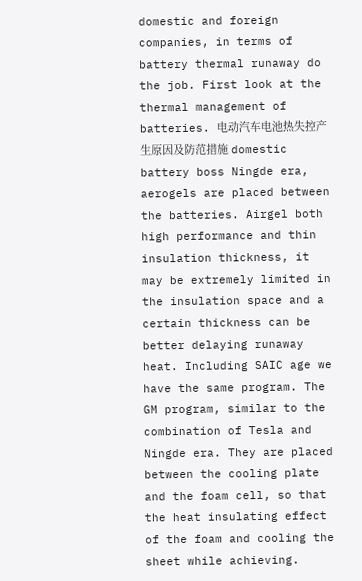domestic and foreign companies, in terms of battery thermal runaway do the job. First look at the thermal management of batteries. 电动汽车电池热失控产生原因及防范措施 domestic battery boss Ningde era, aerogels are placed between the batteries. Airgel both high performance and thin insulation thickness, it may be extremely limited in the insulation space and a certain thickness can be better delaying runaway heat. Including SAIC age we have the same program. The GM program, similar to the combination of Tesla and Ningde era. They are placed between the cooling plate and the foam cell, so that the heat insulating effect of the foam and cooling the sheet while achieving.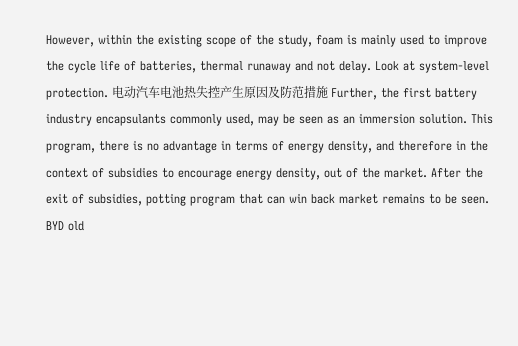However, within the existing scope of the study, foam is mainly used to improve the cycle life of batteries, thermal runaway and not delay. Look at system-level protection. 电动汽车电池热失控产生原因及防范措施 Further, the first battery industry encapsulants commonly used, may be seen as an immersion solution. This program, there is no advantage in terms of energy density, and therefore in the context of subsidies to encourage energy density, out of the market. After the exit of subsidies, potting program that can win back market remains to be seen. BYD old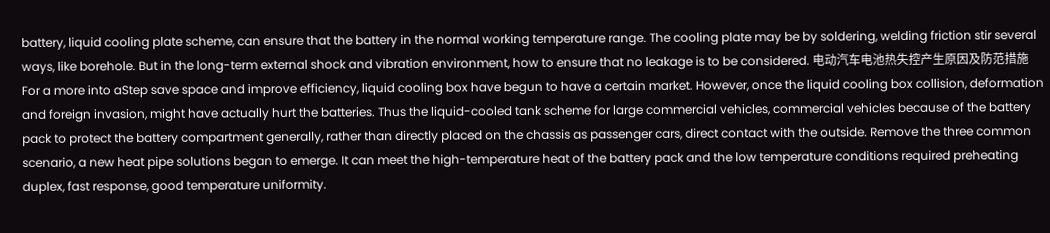battery, liquid cooling plate scheme, can ensure that the battery in the normal working temperature range. The cooling plate may be by soldering, welding friction stir several ways, like borehole. But in the long-term external shock and vibration environment, how to ensure that no leakage is to be considered. 电动汽车电池热失控产生原因及防范措施 For a more into aStep save space and improve efficiency, liquid cooling box have begun to have a certain market. However, once the liquid cooling box collision, deformation and foreign invasion, might have actually hurt the batteries. Thus the liquid-cooled tank scheme for large commercial vehicles, commercial vehicles because of the battery pack to protect the battery compartment generally, rather than directly placed on the chassis as passenger cars, direct contact with the outside. Remove the three common scenario, a new heat pipe solutions began to emerge. It can meet the high-temperature heat of the battery pack and the low temperature conditions required preheating duplex, fast response, good temperature uniformity.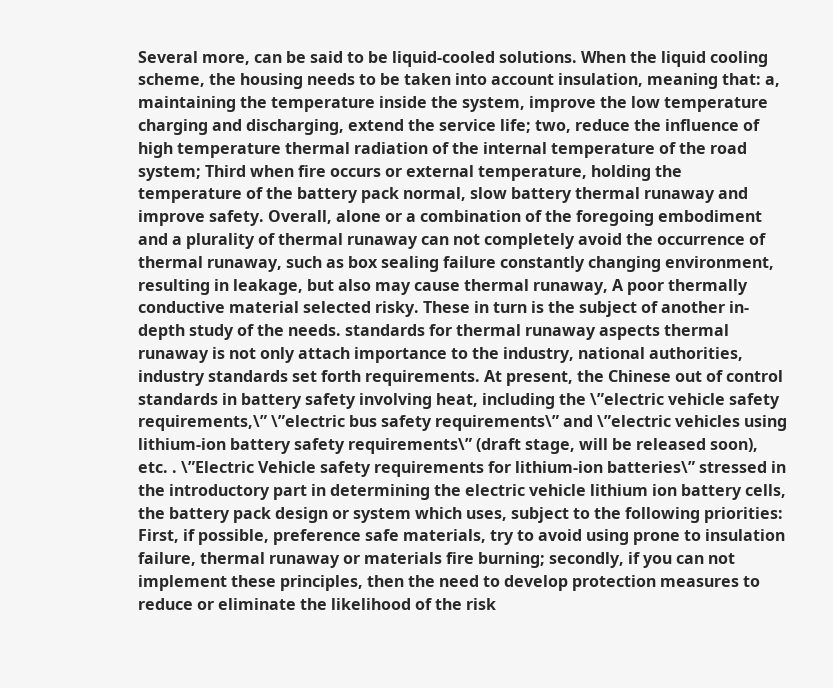Several more, can be said to be liquid-cooled solutions. When the liquid cooling scheme, the housing needs to be taken into account insulation, meaning that: a, maintaining the temperature inside the system, improve the low temperature charging and discharging, extend the service life; two, reduce the influence of high temperature thermal radiation of the internal temperature of the road system; Third when fire occurs or external temperature, holding the temperature of the battery pack normal, slow battery thermal runaway and improve safety. Overall, alone or a combination of the foregoing embodiment and a plurality of thermal runaway can not completely avoid the occurrence of thermal runaway, such as box sealing failure constantly changing environment, resulting in leakage, but also may cause thermal runaway, A poor thermally conductive material selected risky. These in turn is the subject of another in-depth study of the needs. standards for thermal runaway aspects thermal runaway is not only attach importance to the industry, national authorities, industry standards set forth requirements. At present, the Chinese out of control standards in battery safety involving heat, including the \”electric vehicle safety requirements,\” \”electric bus safety requirements\” and \”electric vehicles using lithium-ion battery safety requirements\” (draft stage, will be released soon), etc. . \”Electric Vehicle safety requirements for lithium-ion batteries\” stressed in the introductory part in determining the electric vehicle lithium ion battery cells, the battery pack design or system which uses, subject to the following priorities: First, if possible, preference safe materials, try to avoid using prone to insulation failure, thermal runaway or materials fire burning; secondly, if you can not implement these principles, then the need to develop protection measures to reduce or eliminate the likelihood of the risk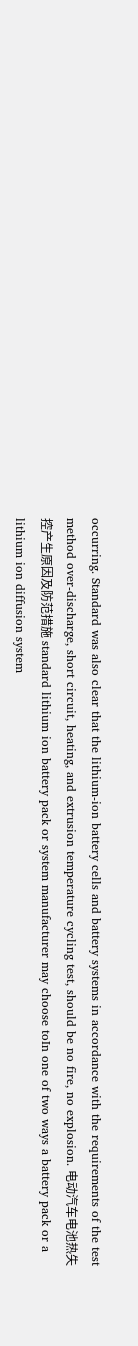occurring. Standard was also clear that the lithium-ion battery cells and battery systems in accordance with the requirements of the test method over-discharge, short circuit, heating, and extrusion temperature cycling test, should be no fire, no explosion. 电动汽车电池热失控产生原因及防范措施 standard lithium ion battery pack or system manufacturer may choose toIn one of two ways a battery pack or a lithium ion diffusion system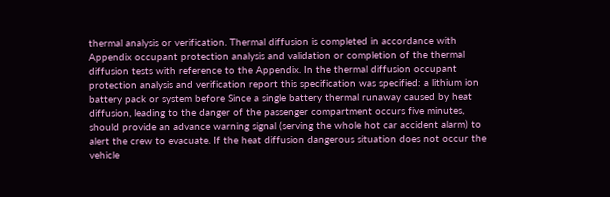thermal analysis or verification. Thermal diffusion is completed in accordance with Appendix occupant protection analysis and validation or completion of the thermal diffusion tests with reference to the Appendix. In the thermal diffusion occupant protection analysis and verification report this specification was specified: a lithium ion battery pack or system before Since a single battery thermal runaway caused by heat diffusion, leading to the danger of the passenger compartment occurs five minutes, should provide an advance warning signal (serving the whole hot car accident alarm) to alert the crew to evacuate. If the heat diffusion dangerous situation does not occur the vehicle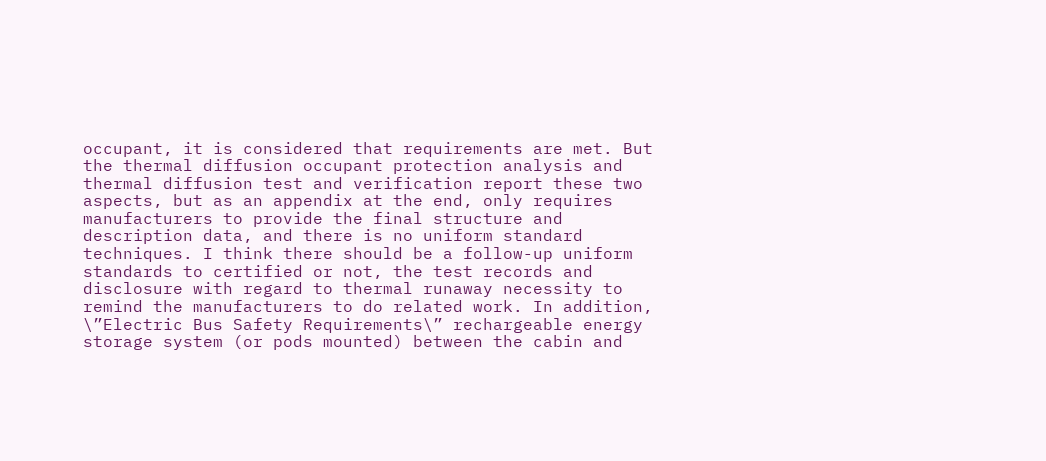occupant, it is considered that requirements are met. But the thermal diffusion occupant protection analysis and thermal diffusion test and verification report these two aspects, but as an appendix at the end, only requires manufacturers to provide the final structure and description data, and there is no uniform standard techniques. I think there should be a follow-up uniform standards to certified or not, the test records and disclosure with regard to thermal runaway necessity to remind the manufacturers to do related work. In addition, \”Electric Bus Safety Requirements\” rechargeable energy storage system (or pods mounted) between the cabin and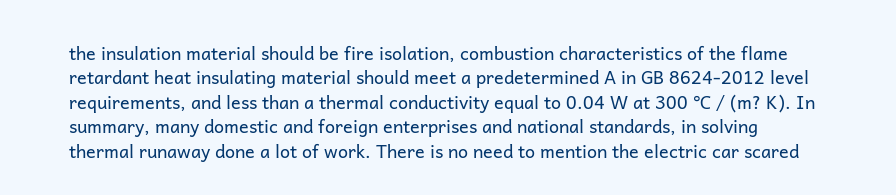the insulation material should be fire isolation, combustion characteristics of the flame retardant heat insulating material should meet a predetermined A in GB 8624-2012 level requirements, and less than a thermal conductivity equal to 0.04 W at 300 ℃ / (m? K). In summary, many domestic and foreign enterprises and national standards, in solving thermal runaway done a lot of work. There is no need to mention the electric car scared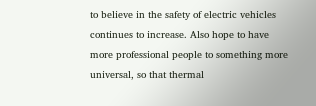to believe in the safety of electric vehicles continues to increase. Also hope to have more professional people to something more universal, so that thermal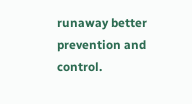runaway better prevention and control.